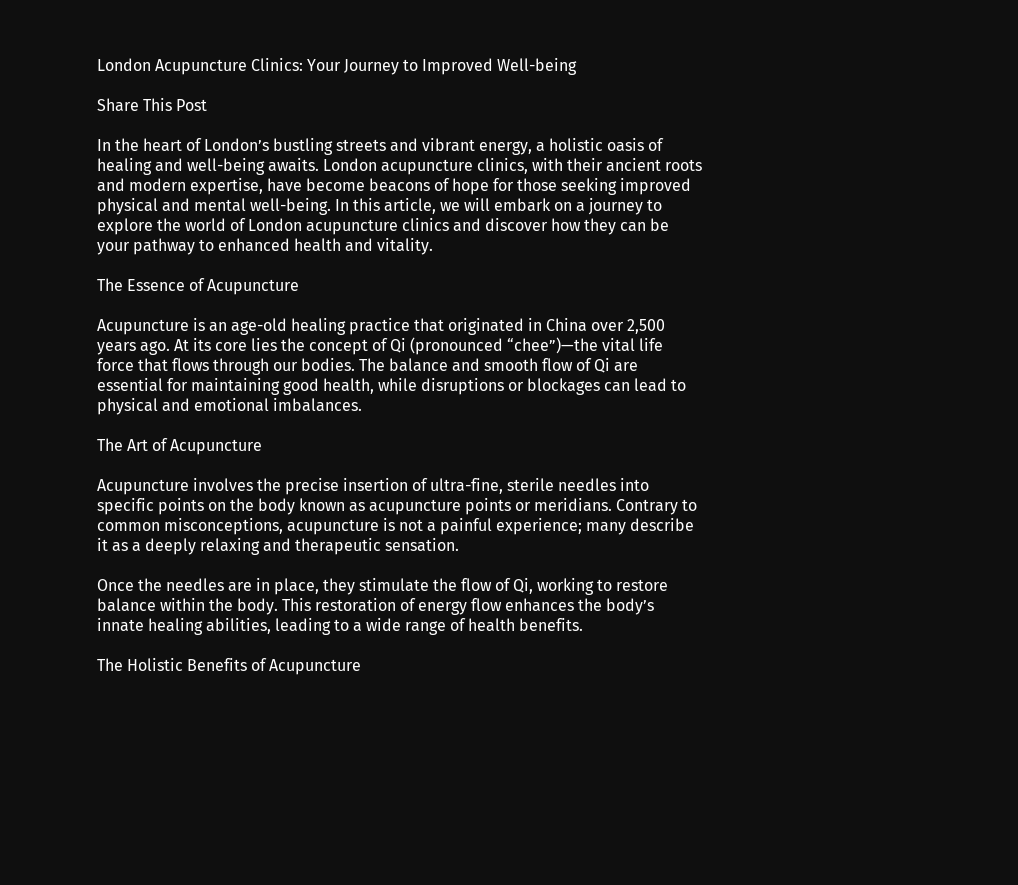London Acupuncture Clinics: Your Journey to Improved Well-being

Share This Post

In the heart of London’s bustling streets and vibrant energy, a holistic oasis of healing and well-being awaits. London acupuncture clinics, with their ancient roots and modern expertise, have become beacons of hope for those seeking improved physical and mental well-being. In this article, we will embark on a journey to explore the world of London acupuncture clinics and discover how they can be your pathway to enhanced health and vitality.

The Essence of Acupuncture

Acupuncture is an age-old healing practice that originated in China over 2,500 years ago. At its core lies the concept of Qi (pronounced “chee”)—the vital life force that flows through our bodies. The balance and smooth flow of Qi are essential for maintaining good health, while disruptions or blockages can lead to physical and emotional imbalances.

The Art of Acupuncture

Acupuncture involves the precise insertion of ultra-fine, sterile needles into specific points on the body known as acupuncture points or meridians. Contrary to common misconceptions, acupuncture is not a painful experience; many describe it as a deeply relaxing and therapeutic sensation.

Once the needles are in place, they stimulate the flow of Qi, working to restore balance within the body. This restoration of energy flow enhances the body’s innate healing abilities, leading to a wide range of health benefits.

The Holistic Benefits of Acupuncture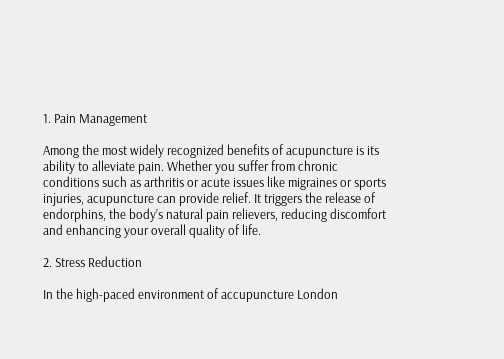1. Pain Management

Among the most widely recognized benefits of acupuncture is its ability to alleviate pain. Whether you suffer from chronic conditions such as arthritis or acute issues like migraines or sports injuries, acupuncture can provide relief. It triggers the release of endorphins, the body’s natural pain relievers, reducing discomfort and enhancing your overall quality of life.

2. Stress Reduction

In the high-paced environment of accupuncture London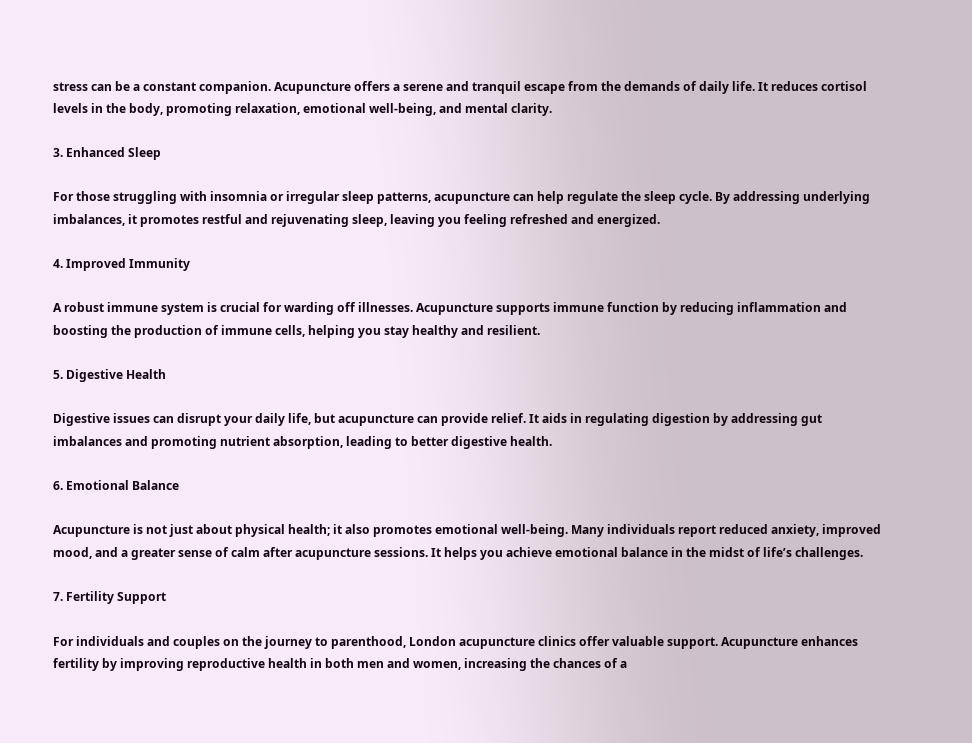stress can be a constant companion. Acupuncture offers a serene and tranquil escape from the demands of daily life. It reduces cortisol levels in the body, promoting relaxation, emotional well-being, and mental clarity.

3. Enhanced Sleep

For those struggling with insomnia or irregular sleep patterns, acupuncture can help regulate the sleep cycle. By addressing underlying imbalances, it promotes restful and rejuvenating sleep, leaving you feeling refreshed and energized.

4. Improved Immunity

A robust immune system is crucial for warding off illnesses. Acupuncture supports immune function by reducing inflammation and boosting the production of immune cells, helping you stay healthy and resilient.

5. Digestive Health

Digestive issues can disrupt your daily life, but acupuncture can provide relief. It aids in regulating digestion by addressing gut imbalances and promoting nutrient absorption, leading to better digestive health.

6. Emotional Balance

Acupuncture is not just about physical health; it also promotes emotional well-being. Many individuals report reduced anxiety, improved mood, and a greater sense of calm after acupuncture sessions. It helps you achieve emotional balance in the midst of life’s challenges.

7. Fertility Support

For individuals and couples on the journey to parenthood, London acupuncture clinics offer valuable support. Acupuncture enhances fertility by improving reproductive health in both men and women, increasing the chances of a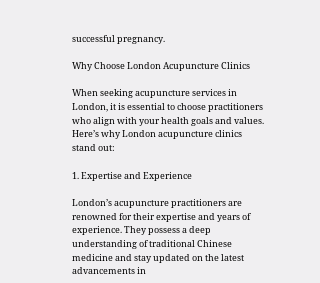successful pregnancy.

Why Choose London Acupuncture Clinics

When seeking acupuncture services in London, it is essential to choose practitioners who align with your health goals and values. Here’s why London acupuncture clinics stand out:

1. Expertise and Experience

London’s acupuncture practitioners are renowned for their expertise and years of experience. They possess a deep understanding of traditional Chinese medicine and stay updated on the latest advancements in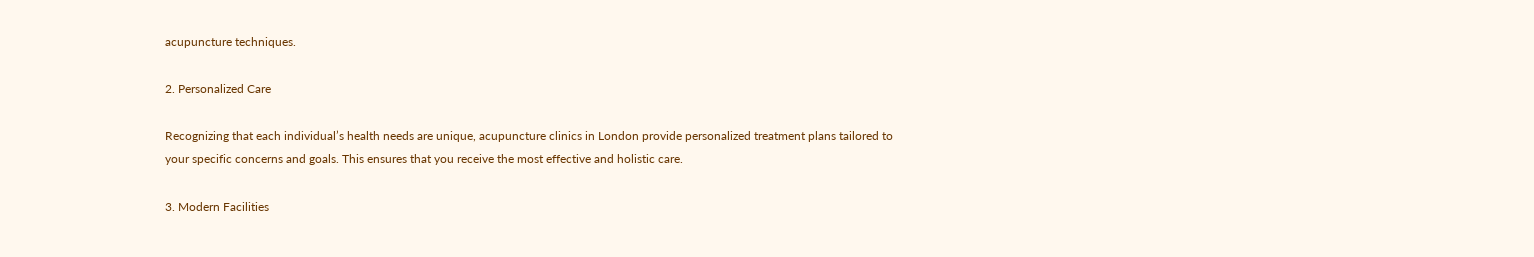acupuncture techniques.

2. Personalized Care

Recognizing that each individual’s health needs are unique, acupuncture clinics in London provide personalized treatment plans tailored to your specific concerns and goals. This ensures that you receive the most effective and holistic care.

3. Modern Facilities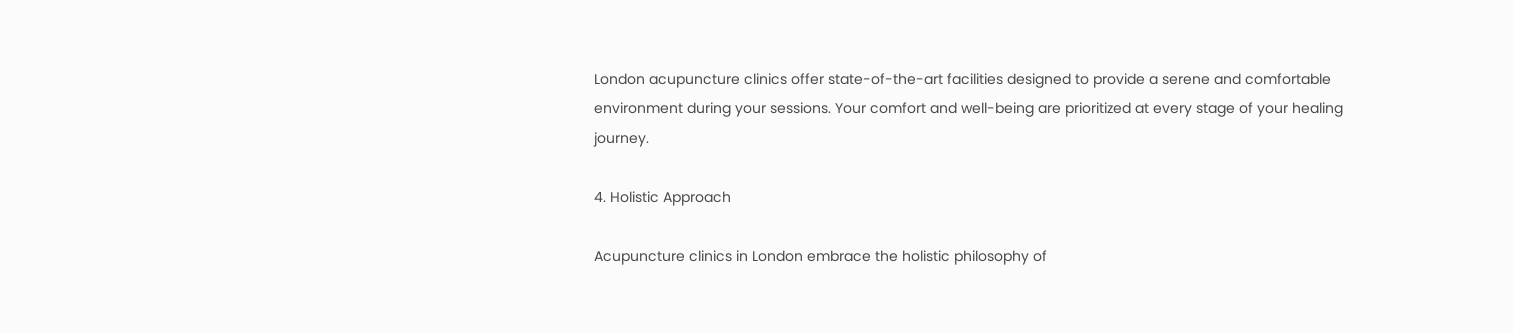London acupuncture clinics offer state-of-the-art facilities designed to provide a serene and comfortable environment during your sessions. Your comfort and well-being are prioritized at every stage of your healing journey.

4. Holistic Approach

Acupuncture clinics in London embrace the holistic philosophy of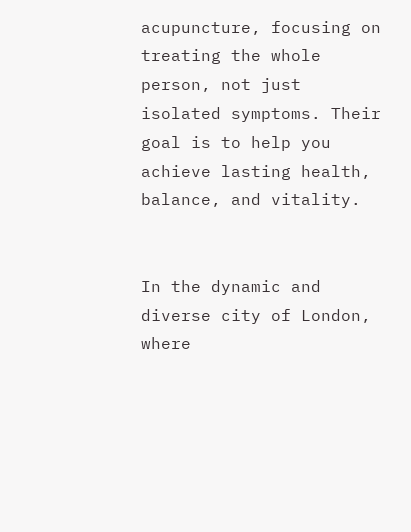acupuncture, focusing on treating the whole person, not just isolated symptoms. Their goal is to help you achieve lasting health, balance, and vitality.


In the dynamic and diverse city of London, where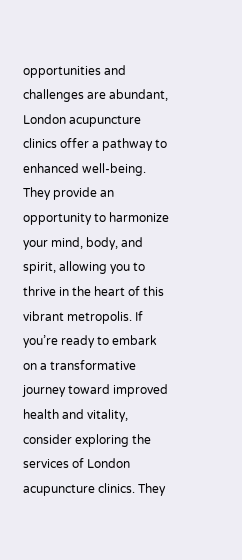opportunities and challenges are abundant, London acupuncture clinics offer a pathway to enhanced well-being. They provide an opportunity to harmonize your mind, body, and spirit, allowing you to thrive in the heart of this vibrant metropolis. If you’re ready to embark on a transformative journey toward improved health and vitality, consider exploring the services of London acupuncture clinics. They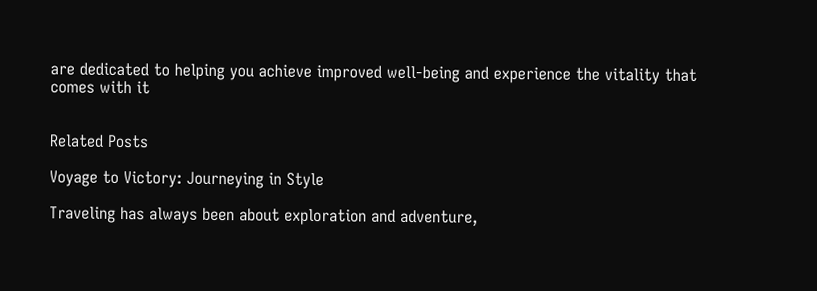are dedicated to helping you achieve improved well-being and experience the vitality that comes with it


Related Posts

Voyage to Victory: Journeying in Style

Traveling has always been about exploration and adventure,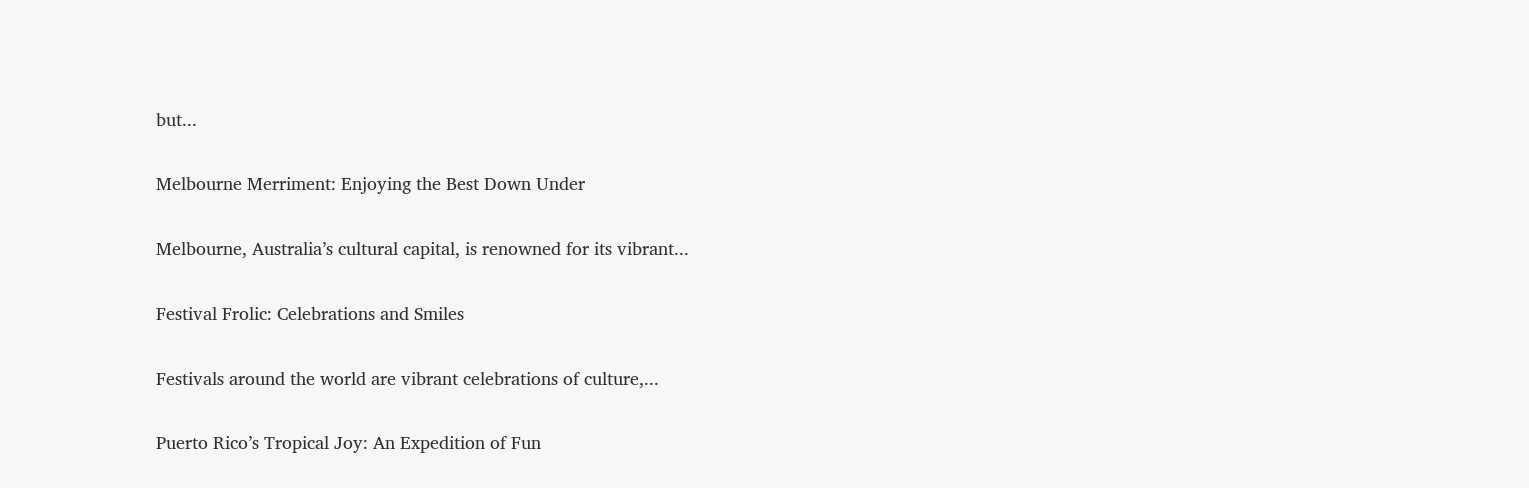but...

Melbourne Merriment: Enjoying the Best Down Under

Melbourne, Australia’s cultural capital, is renowned for its vibrant...

Festival Frolic: Celebrations and Smiles

Festivals around the world are vibrant celebrations of culture,...

Puerto Rico’s Tropical Joy: An Expedition of Fun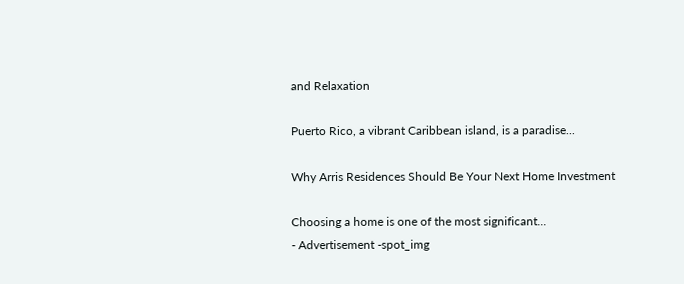and Relaxation

Puerto Rico, a vibrant Caribbean island, is a paradise...

Why Arris Residences Should Be Your Next Home Investment

Choosing a home is one of the most significant...
- Advertisement -spot_img